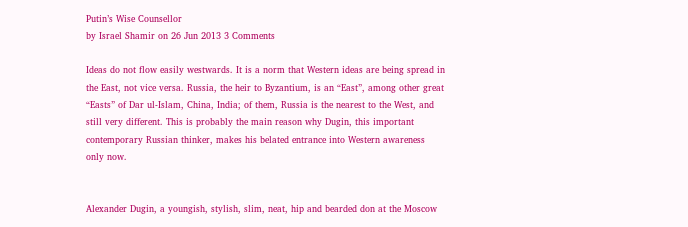Putin’s Wise Counsellor
by Israel Shamir on 26 Jun 2013 3 Comments

Ideas do not flow easily westwards. It is a norm that Western ideas are being spread in the East, not vice versa. Russia, the heir to Byzantium, is an “East”, among other great “Easts” of Dar ul-Islam, China, India; of them, Russia is the nearest to the West, and still very different. This is probably the main reason why Dugin, this important contemporary Russian thinker, makes his belated entrance into Western awareness only now.


Alexander Dugin, a youngish, stylish, slim, neat, hip and bearded don at the Moscow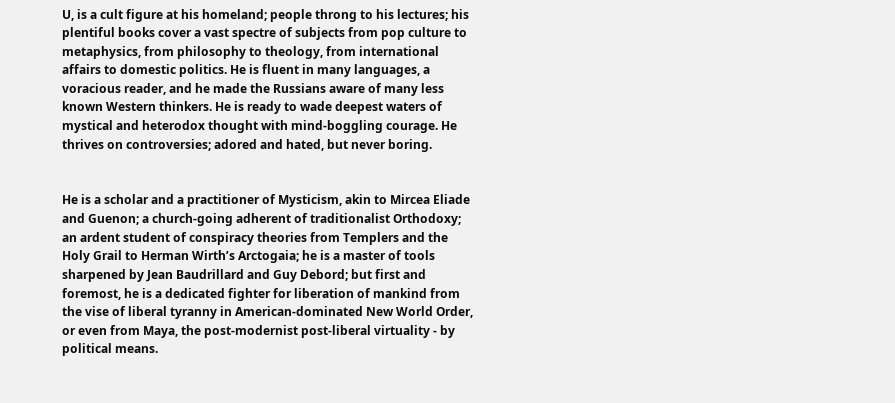U, is a cult figure at his homeland; people throng to his lectures; his plentiful books cover a vast spectre of subjects from pop culture to metaphysics, from philosophy to theology, from international affairs to domestic politics. He is fluent in many languages, a voracious reader, and he made the Russians aware of many less known Western thinkers. He is ready to wade deepest waters of mystical and heterodox thought with mind-boggling courage. He thrives on controversies; adored and hated, but never boring.


He is a scholar and a practitioner of Mysticism, akin to Mircea Eliade and Guenon; a church-going adherent of traditionalist Orthodoxy; an ardent student of conspiracy theories from Templers and the Holy Grail to Herman Wirth’s Arctogaia; he is a master of tools sharpened by Jean Baudrillard and Guy Debord; but first and foremost, he is a dedicated fighter for liberation of mankind from the vise of liberal tyranny in American-dominated New World Order, or even from Maya, the post-modernist post-liberal virtuality - by political means.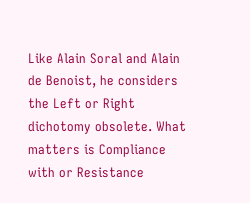Like Alain Soral and Alain de Benoist, he considers the Left or Right dichotomy obsolete. What matters is Compliance with or Resistance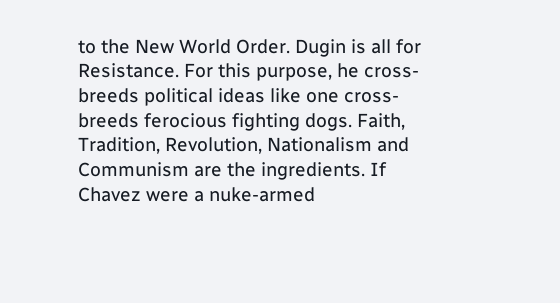to the New World Order. Dugin is all for Resistance. For this purpose, he cross-breeds political ideas like one cross-breeds ferocious fighting dogs. Faith, Tradition, Revolution, Nationalism and Communism are the ingredients. If Chavez were a nuke-armed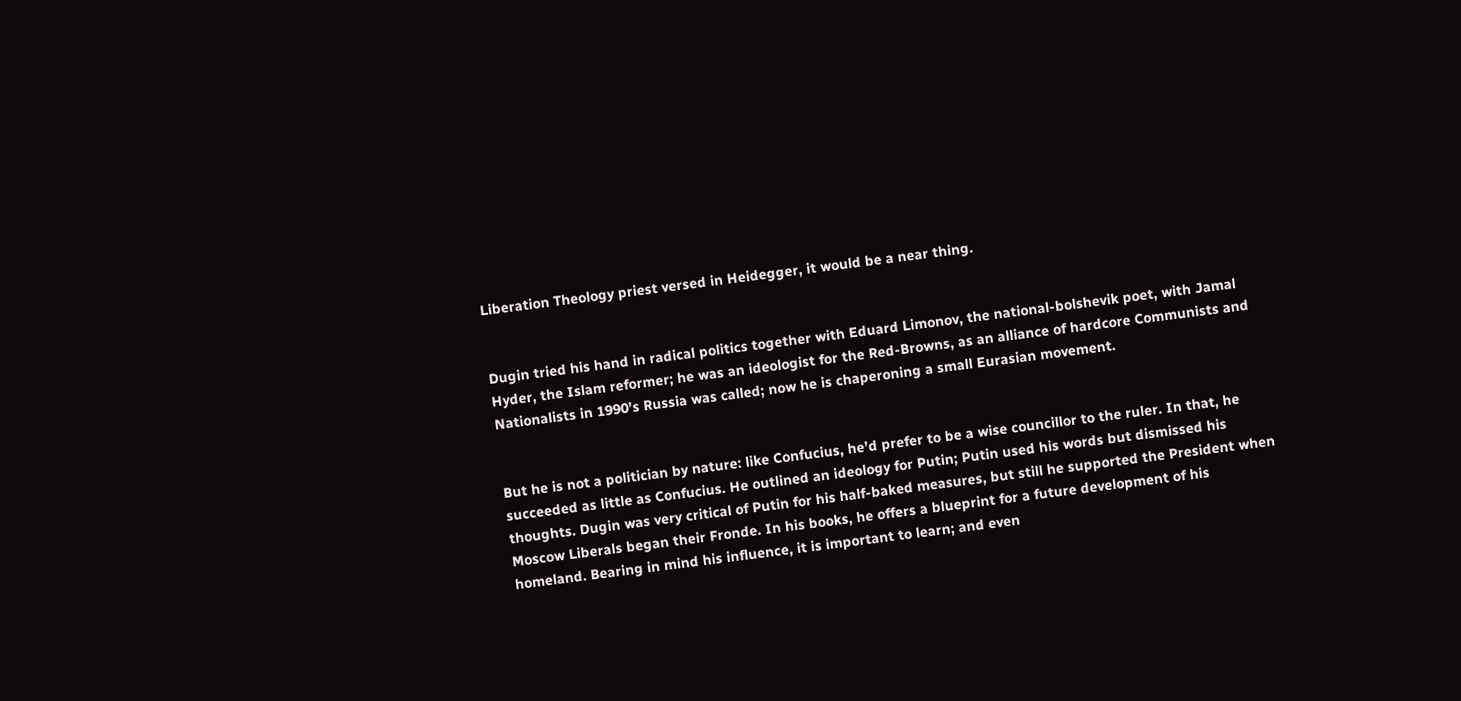Liberation Theology priest versed in Heidegger, it would be a near thing.


Dugin tried his hand in radical politics together with Eduard Limonov, the national-bolshevik poet, with Jamal Hyder, the Islam reformer; he was an ideologist for the Red-Browns, as an alliance of hardcore Communists and Nationalists in 1990’s Russia was called; now he is chaperoning a small Eurasian movement.


But he is not a politician by nature: like Confucius, he’d prefer to be a wise councillor to the ruler. In that, he succeeded as little as Confucius. He outlined an ideology for Putin; Putin used his words but dismissed his thoughts. Dugin was very critical of Putin for his half-baked measures, but still he supported the President when Moscow Liberals began their Fronde. In his books, he offers a blueprint for a future development of his homeland. Bearing in mind his influence, it is important to learn; and even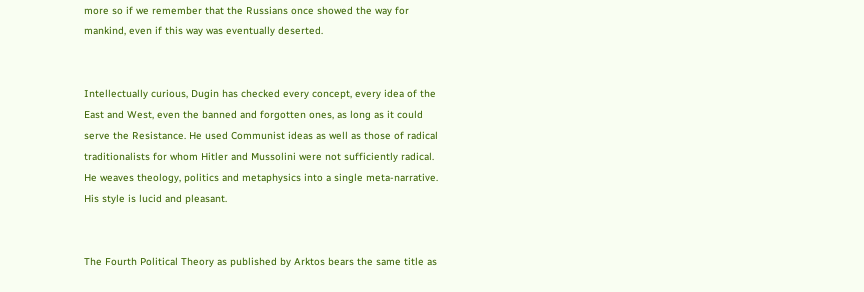more so if we remember that the Russians once showed the way for mankind, even if this way was eventually deserted.


Intellectually curious, Dugin has checked every concept, every idea of the East and West, even the banned and forgotten ones, as long as it could serve the Resistance. He used Communist ideas as well as those of radical traditionalists for whom Hitler and Mussolini were not sufficiently radical. He weaves theology, politics and metaphysics into a single meta-narrative. His style is lucid and pleasant.


The Fourth Political Theory as published by Arktos bears the same title as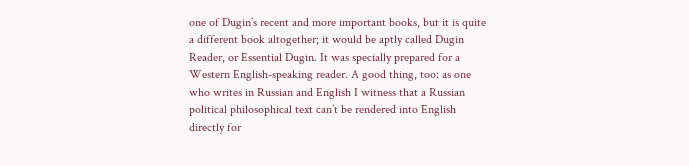one of Dugin’s recent and more important books, but it is quite a different book altogether; it would be aptly called Dugin Reader, or Essential Dugin. It was specially prepared for a Western English-speaking reader. A good thing, too: as one who writes in Russian and English I witness that a Russian political philosophical text can’t be rendered into English directly for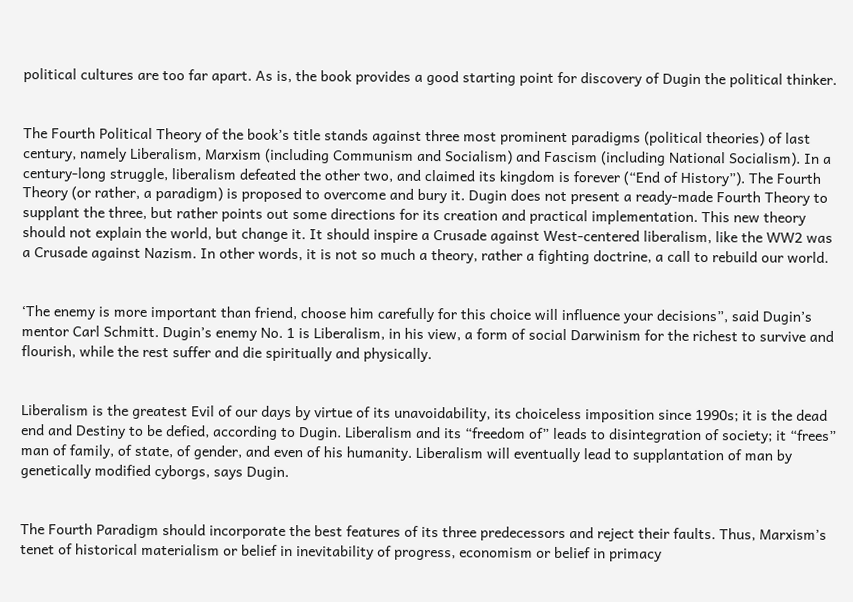political cultures are too far apart. As is, the book provides a good starting point for discovery of Dugin the political thinker.


The Fourth Political Theory of the book’s title stands against three most prominent paradigms (political theories) of last century, namely Liberalism, Marxism (including Communism and Socialism) and Fascism (including National Socialism). In a century-long struggle, liberalism defeated the other two, and claimed its kingdom is forever (“End of History”). The Fourth Theory (or rather, a paradigm) is proposed to overcome and bury it. Dugin does not present a ready-made Fourth Theory to supplant the three, but rather points out some directions for its creation and practical implementation. This new theory should not explain the world, but change it. It should inspire a Crusade against West-centered liberalism, like the WW2 was a Crusade against Nazism. In other words, it is not so much a theory, rather a fighting doctrine, a call to rebuild our world.


‘The enemy is more important than friend, choose him carefully for this choice will influence your decisions”, said Dugin’s mentor Carl Schmitt. Dugin’s enemy No. 1 is Liberalism, in his view, a form of social Darwinism for the richest to survive and flourish, while the rest suffer and die spiritually and physically.


Liberalism is the greatest Evil of our days by virtue of its unavoidability, its choiceless imposition since 1990s; it is the dead end and Destiny to be defied, according to Dugin. Liberalism and its “freedom of” leads to disintegration of society; it “frees” man of family, of state, of gender, and even of his humanity. Liberalism will eventually lead to supplantation of man by genetically modified cyborgs, says Dugin.


The Fourth Paradigm should incorporate the best features of its three predecessors and reject their faults. Thus, Marxism’s tenet of historical materialism or belief in inevitability of progress, economism or belief in primacy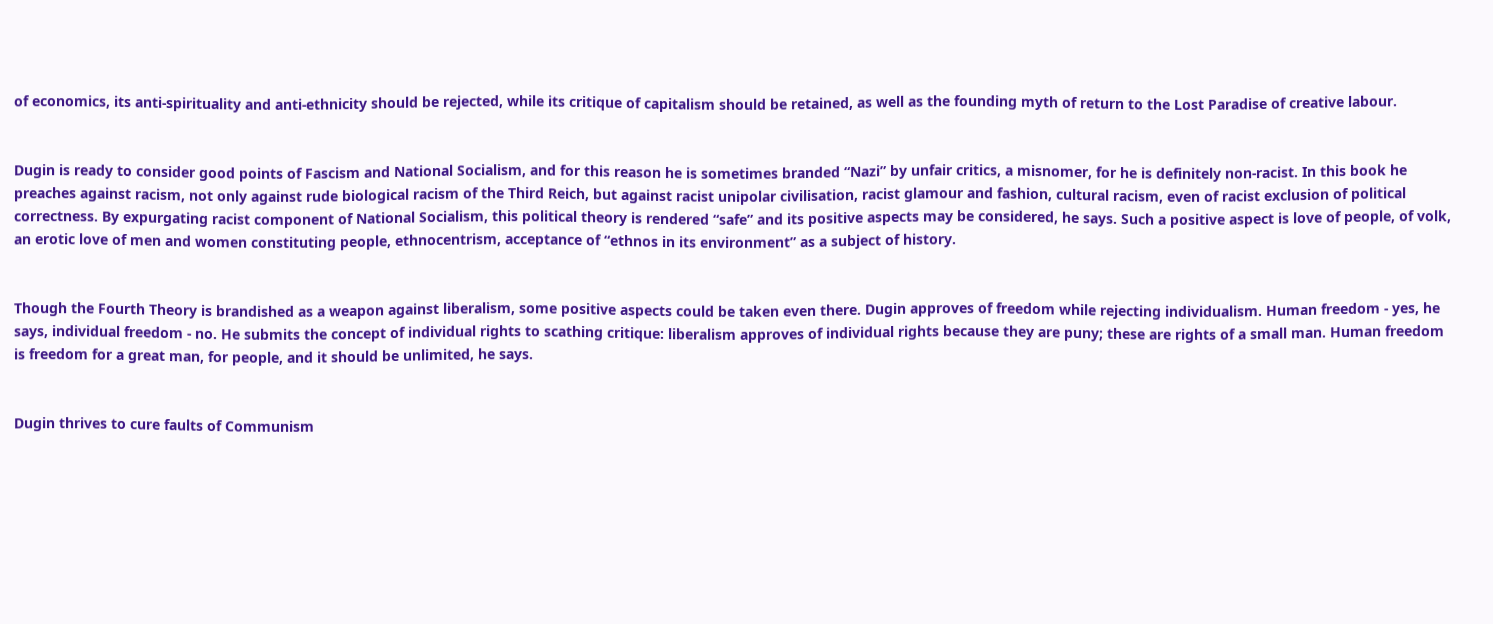of economics, its anti-spirituality and anti-ethnicity should be rejected, while its critique of capitalism should be retained, as well as the founding myth of return to the Lost Paradise of creative labour.


Dugin is ready to consider good points of Fascism and National Socialism, and for this reason he is sometimes branded “Nazi” by unfair critics, a misnomer, for he is definitely non-racist. In this book he preaches against racism, not only against rude biological racism of the Third Reich, but against racist unipolar civilisation, racist glamour and fashion, cultural racism, even of racist exclusion of political correctness. By expurgating racist component of National Socialism, this political theory is rendered “safe” and its positive aspects may be considered, he says. Such a positive aspect is love of people, of volk, an erotic love of men and women constituting people, ethnocentrism, acceptance of “ethnos in its environment” as a subject of history.


Though the Fourth Theory is brandished as a weapon against liberalism, some positive aspects could be taken even there. Dugin approves of freedom while rejecting individualism. Human freedom - yes, he says, individual freedom - no. He submits the concept of individual rights to scathing critique: liberalism approves of individual rights because they are puny; these are rights of a small man. Human freedom is freedom for a great man, for people, and it should be unlimited, he says.


Dugin thrives to cure faults of Communism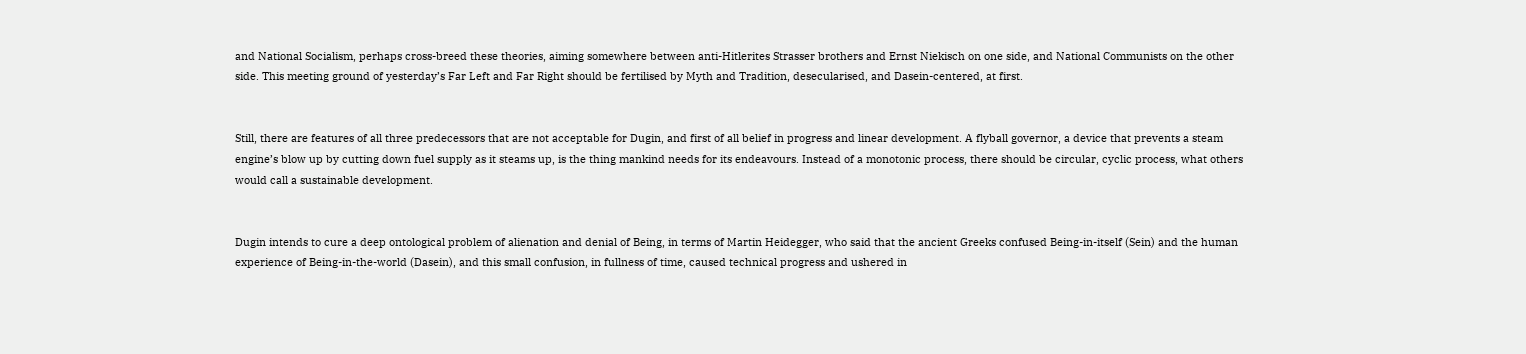and National Socialism, perhaps cross-breed these theories, aiming somewhere between anti-Hitlerites Strasser brothers and Ernst Niekisch on one side, and National Communists on the other side. This meeting ground of yesterday’s Far Left and Far Right should be fertilised by Myth and Tradition, desecularised, and Dasein-centered, at first.


Still, there are features of all three predecessors that are not acceptable for Dugin, and first of all belief in progress and linear development. A flyball governor, a device that prevents a steam engine’s blow up by cutting down fuel supply as it steams up, is the thing mankind needs for its endeavours. Instead of a monotonic process, there should be circular, cyclic process, what others would call a sustainable development.


Dugin intends to cure a deep ontological problem of alienation and denial of Being, in terms of Martin Heidegger, who said that the ancient Greeks confused Being-in-itself (Sein) and the human experience of Being-in-the-world (Dasein), and this small confusion, in fullness of time, caused technical progress and ushered in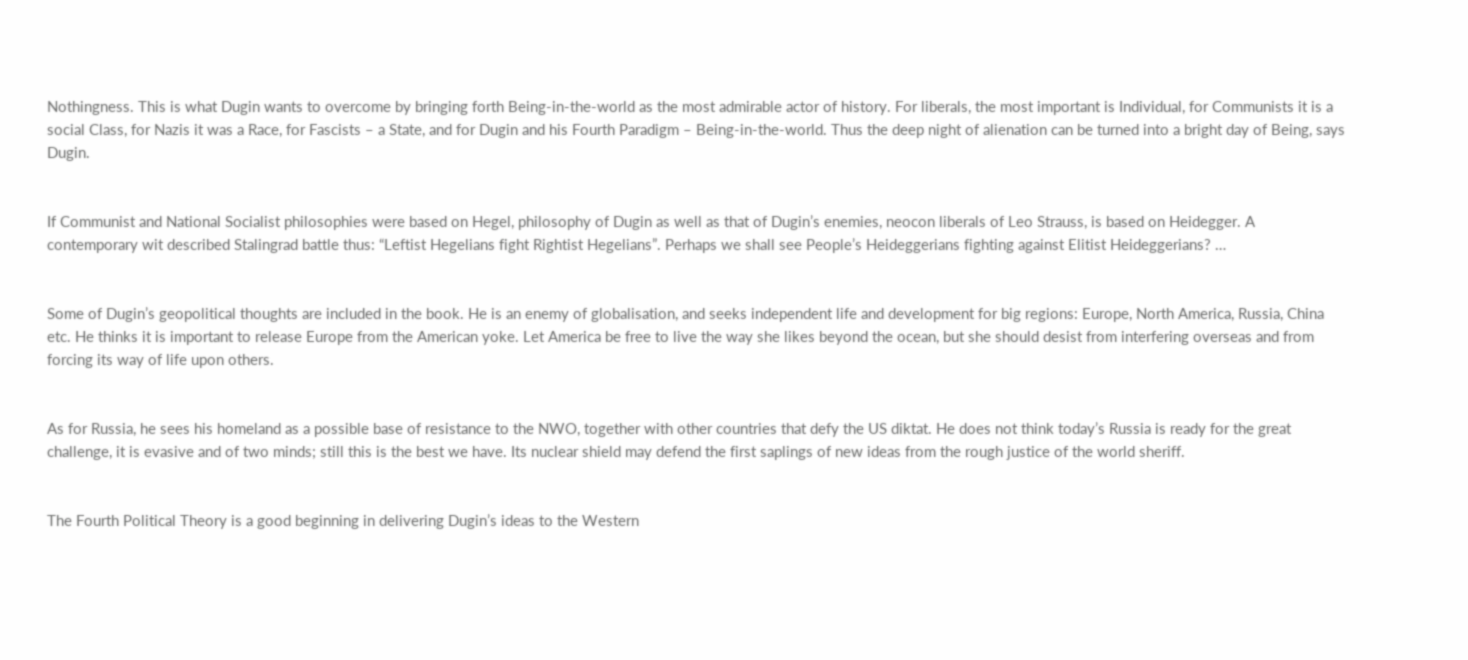Nothingness. This is what Dugin wants to overcome by bringing forth Being-in-the-world as the most admirable actor of history. For liberals, the most important is Individual, for Communists it is a social Class, for Nazis it was a Race, for Fascists – a State, and for Dugin and his Fourth Paradigm – Being-in-the-world. Thus the deep night of alienation can be turned into a bright day of Being, says Dugin.


If Communist and National Socialist philosophies were based on Hegel, philosophy of Dugin as well as that of Dugin’s enemies, neocon liberals of Leo Strauss, is based on Heidegger. A contemporary wit described Stalingrad battle thus: “Leftist Hegelians fight Rightist Hegelians”. Perhaps we shall see People’s Heideggerians fighting against Elitist Heideggerians? …


Some of Dugin’s geopolitical thoughts are included in the book. He is an enemy of globalisation, and seeks independent life and development for big regions: Europe, North America, Russia, China etc. He thinks it is important to release Europe from the American yoke. Let America be free to live the way she likes beyond the ocean, but she should desist from interfering overseas and from forcing its way of life upon others.


As for Russia, he sees his homeland as a possible base of resistance to the NWO, together with other countries that defy the US diktat. He does not think today’s Russia is ready for the great challenge, it is evasive and of two minds; still this is the best we have. Its nuclear shield may defend the first saplings of new ideas from the rough justice of the world sheriff.


The Fourth Political Theory is a good beginning in delivering Dugin’s ideas to the Western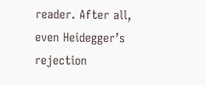reader. After all, even Heidegger’s rejection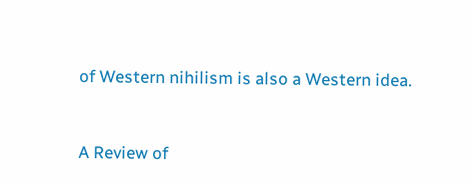of Western nihilism is also a Western idea.


A Review of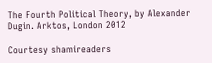The Fourth Political Theory, by Alexander Dugin. Arktos, London 2012

Courtesy shamireaders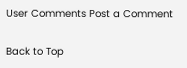User Comments Post a Comment

Back to Top